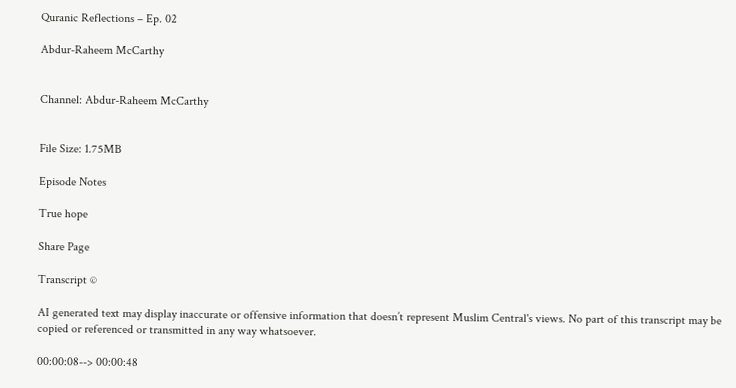Quranic Reflections – Ep. 02

Abdur-Raheem McCarthy


Channel: Abdur-Raheem McCarthy


File Size: 1.75MB

Episode Notes

True hope

Share Page

Transcript ©

AI generated text may display inaccurate or offensive information that doesn’t represent Muslim Central's views. No part of this transcript may be copied or referenced or transmitted in any way whatsoever.

00:00:08--> 00:00:48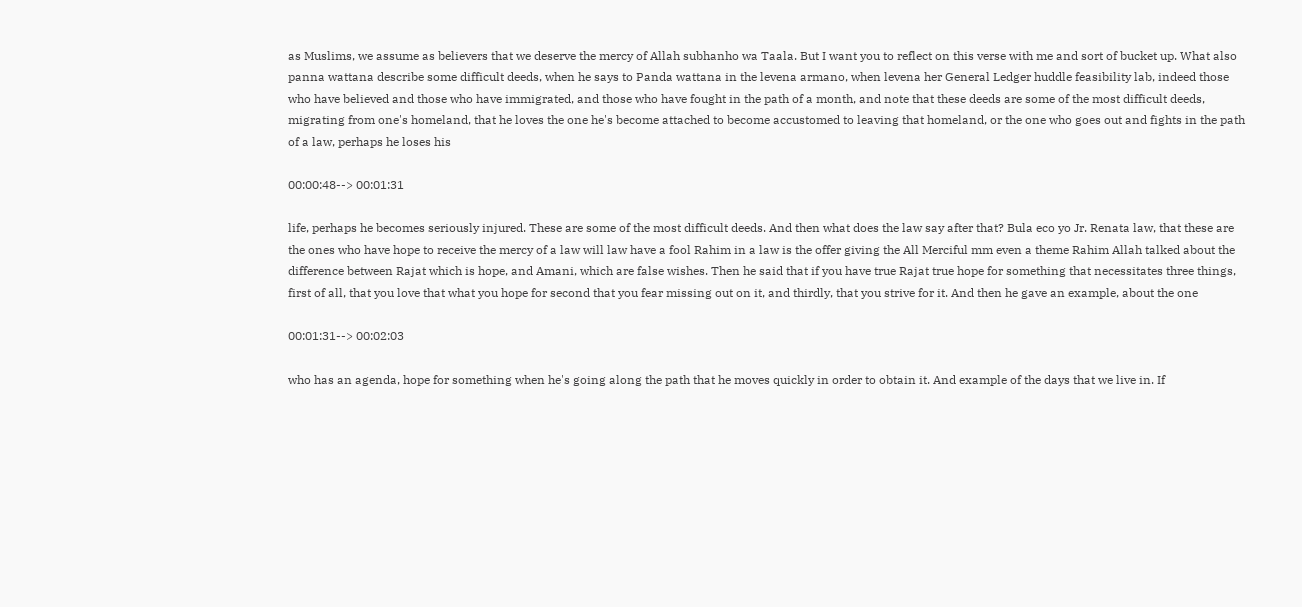as Muslims, we assume as believers that we deserve the mercy of Allah subhanho wa Taala. But I want you to reflect on this verse with me and sort of bucket up. What also panna wattana describe some difficult deeds, when he says to Panda wattana in the levena armano, when levena her General Ledger huddle feasibility lab, indeed those who have believed and those who have immigrated, and those who have fought in the path of a month, and note that these deeds are some of the most difficult deeds, migrating from one's homeland, that he loves the one he's become attached to become accustomed to leaving that homeland, or the one who goes out and fights in the path of a law, perhaps he loses his

00:00:48--> 00:01:31

life, perhaps he becomes seriously injured. These are some of the most difficult deeds. And then what does the law say after that? Bula eco yo Jr. Renata law, that these are the ones who have hope to receive the mercy of a law will law have a fool Rahim in a law is the offer giving the All Merciful mm even a theme Rahim Allah talked about the difference between Rajat which is hope, and Amani, which are false wishes. Then he said that if you have true Rajat true hope for something that necessitates three things, first of all, that you love that what you hope for second that you fear missing out on it, and thirdly, that you strive for it. And then he gave an example, about the one

00:01:31--> 00:02:03

who has an agenda, hope for something when he's going along the path that he moves quickly in order to obtain it. And example of the days that we live in. If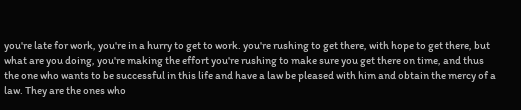you're late for work, you're in a hurry to get to work. you're rushing to get there, with hope to get there, but what are you doing, you're making the effort you're rushing to make sure you get there on time, and thus the one who wants to be successful in this life and have a law be pleased with him and obtain the mercy of a law. They are the ones who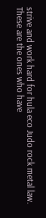strive and work hard for hula eco Judo rock metal law. These are the ones who have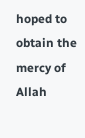hoped to obtain the mercy of Allah